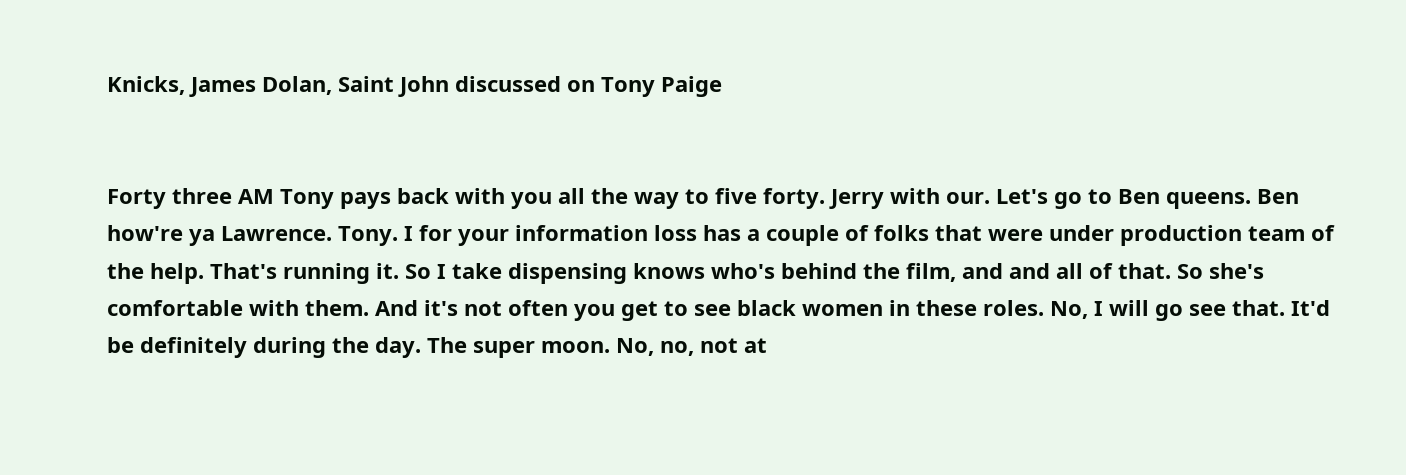Knicks, James Dolan, Saint John discussed on Tony Paige


Forty three AM Tony pays back with you all the way to five forty. Jerry with our. Let's go to Ben queens. Ben how're ya Lawrence. Tony. I for your information loss has a couple of folks that were under production team of the help. That's running it. So I take dispensing knows who's behind the film, and and all of that. So she's comfortable with them. And it's not often you get to see black women in these roles. No, I will go see that. It'd be definitely during the day. The super moon. No, no, not at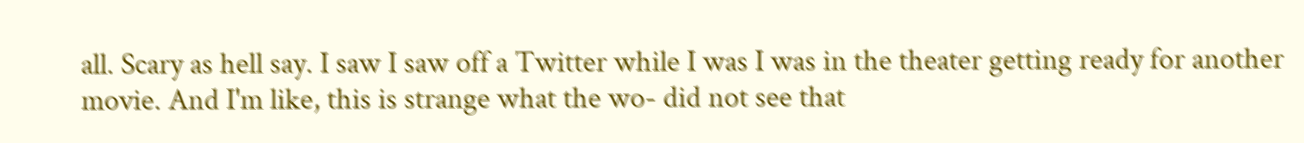all. Scary as hell say. I saw I saw off a Twitter while I was I was in the theater getting ready for another movie. And I'm like, this is strange what the wo- did not see that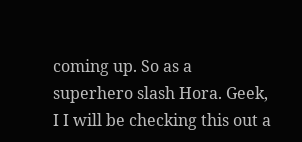coming up. So as a superhero slash Hora. Geek, I I will be checking this out a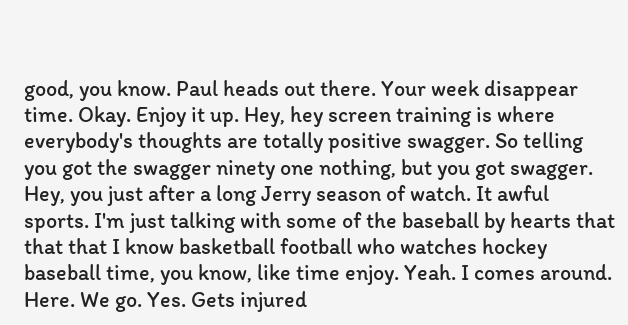good, you know. Paul heads out there. Your week disappear time. Okay. Enjoy it up. Hey, hey screen training is where everybody's thoughts are totally positive swagger. So telling you got the swagger ninety one nothing, but you got swagger. Hey, you just after a long Jerry season of watch. It awful sports. I'm just talking with some of the baseball by hearts that that that I know basketball football who watches hockey baseball time, you know, like time enjoy. Yeah. I comes around. Here. We go. Yes. Gets injured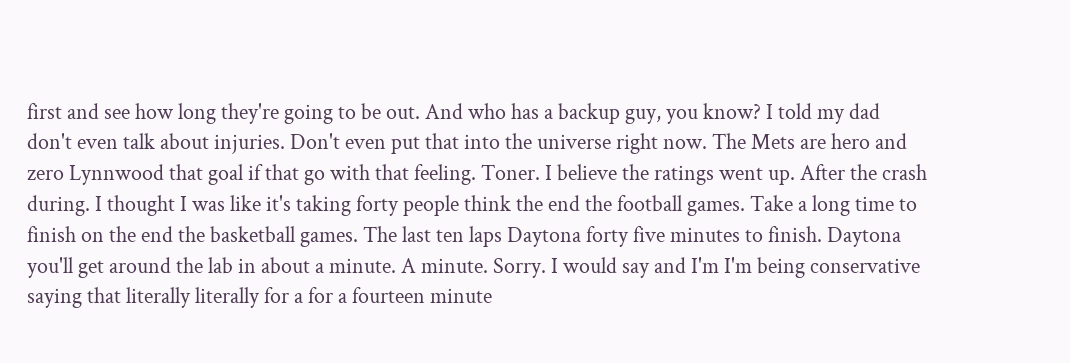first and see how long they're going to be out. And who has a backup guy, you know? I told my dad don't even talk about injuries. Don't even put that into the universe right now. The Mets are hero and zero Lynnwood that goal if that go with that feeling. Toner. I believe the ratings went up. After the crash during. I thought I was like it's taking forty people think the end the football games. Take a long time to finish on the end the basketball games. The last ten laps Daytona forty five minutes to finish. Daytona you'll get around the lab in about a minute. A minute. Sorry. I would say and I'm I'm being conservative saying that literally literally for a for a fourteen minute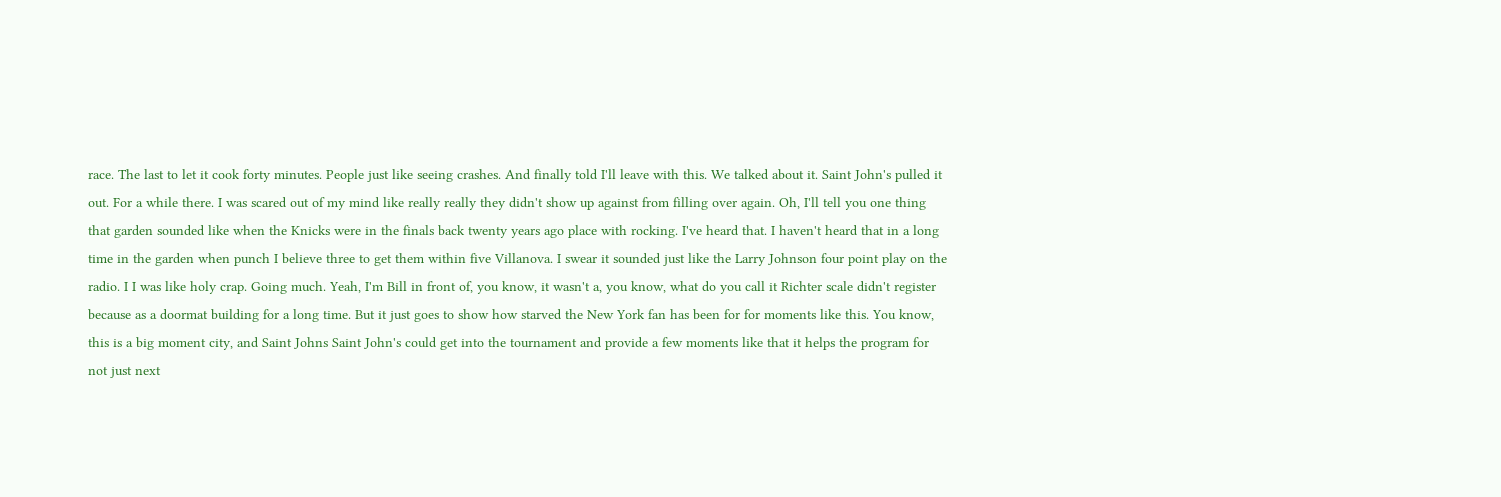race. The last to let it cook forty minutes. People just like seeing crashes. And finally told I'll leave with this. We talked about it. Saint John's pulled it out. For a while there. I was scared out of my mind like really really they didn't show up against from filling over again. Oh, I'll tell you one thing that garden sounded like when the Knicks were in the finals back twenty years ago place with rocking. I've heard that. I haven't heard that in a long time in the garden when punch I believe three to get them within five Villanova. I swear it sounded just like the Larry Johnson four point play on the radio. I I was like holy crap. Going much. Yeah, I'm Bill in front of, you know, it wasn't a, you know, what do you call it Richter scale didn't register because as a doormat building for a long time. But it just goes to show how starved the New York fan has been for for moments like this. You know, this is a big moment city, and Saint Johns Saint John's could get into the tournament and provide a few moments like that it helps the program for not just next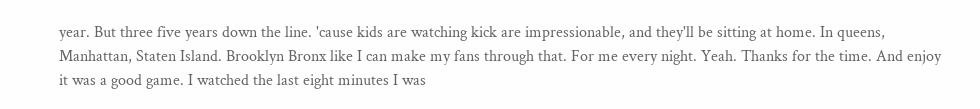year. But three five years down the line. 'cause kids are watching kick are impressionable, and they'll be sitting at home. In queens, Manhattan, Staten Island. Brooklyn Bronx like I can make my fans through that. For me every night. Yeah. Thanks for the time. And enjoy it was a good game. I watched the last eight minutes I was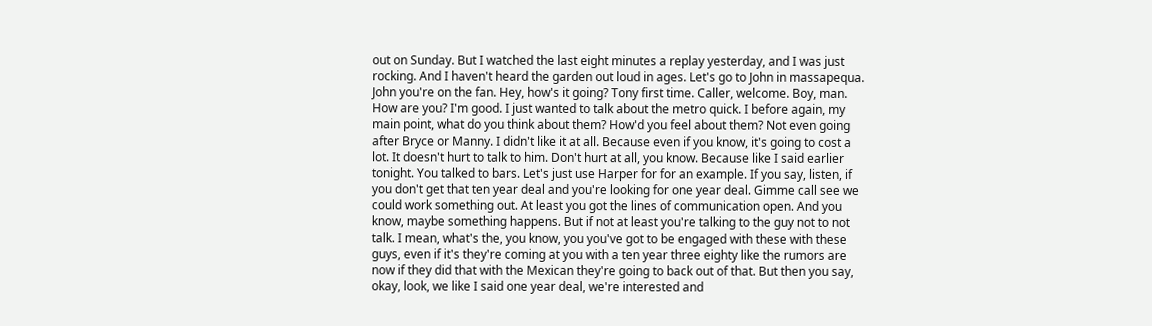out on Sunday. But I watched the last eight minutes a replay yesterday, and I was just rocking. And I haven't heard the garden out loud in ages. Let's go to John in massapequa. John you're on the fan. Hey, how's it going? Tony first time. Caller, welcome. Boy, man. How are you? I'm good. I just wanted to talk about the metro quick. I before again, my main point, what do you think about them? How'd you feel about them? Not even going after Bryce or Manny. I didn't like it at all. Because even if you know, it's going to cost a lot. It doesn't hurt to talk to him. Don't hurt at all, you know. Because like I said earlier tonight. You talked to bars. Let's just use Harper for for an example. If you say, listen, if you don't get that ten year deal and you're looking for one year deal. Gimme call see we could work something out. At least you got the lines of communication open. And you know, maybe something happens. But if not at least you're talking to the guy not to not talk. I mean, what's the, you know, you you've got to be engaged with these with these guys, even if it's they're coming at you with a ten year three eighty like the rumors are now if they did that with the Mexican they're going to back out of that. But then you say, okay, look, we like I said one year deal, we're interested and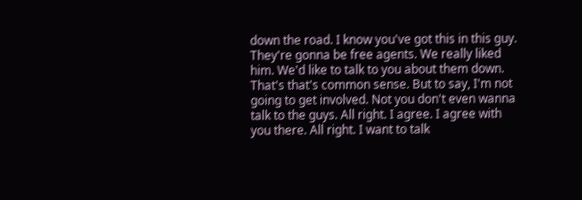down the road. I know you've got this in this guy. They're gonna be free agents. We really liked him. We'd like to talk to you about them down. That's that's common sense. But to say, I'm not going to get involved. Not you don't even wanna talk to the guys. All right. I agree. I agree with you there. All right. I want to talk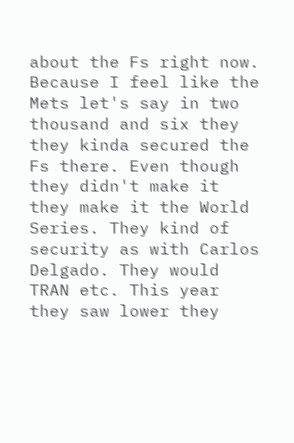about the Fs right now. Because I feel like the Mets let's say in two thousand and six they they kinda secured the Fs there. Even though they didn't make it they make it the World Series. They kind of security as with Carlos Delgado. They would TRAN etc. This year they saw lower they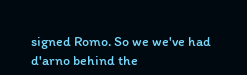signed Romo. So we we've had d'arno behind the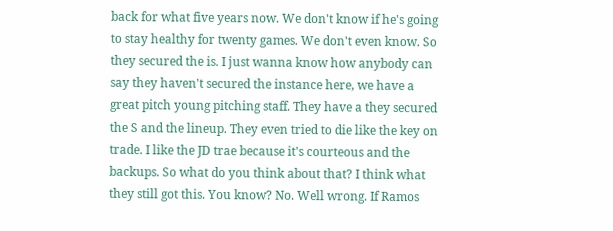back for what five years now. We don't know if he's going to stay healthy for twenty games. We don't even know. So they secured the is. I just wanna know how anybody can say they haven't secured the instance here, we have a great pitch young pitching staff. They have a they secured the S and the lineup. They even tried to die like the key on trade. I like the JD trae because it's courteous and the backups. So what do you think about that? I think what they still got this. You know? No. Well wrong. If Ramos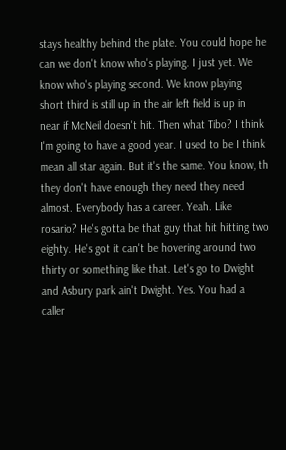stays healthy behind the plate. You could hope he can we don't know who's playing. I just yet. We know who's playing second. We know playing short third is still up in the air left field is up in near if McNeil doesn't hit. Then what Tibo? I think I'm going to have a good year. I used to be I think mean all star again. But it's the same. You know, th they don't have enough they need they need almost. Everybody has a career. Yeah. Like rosario? He's gotta be that guy that hit hitting two eighty. He's got it can't be hovering around two thirty or something like that. Let's go to Dwight and Asbury park ain't Dwight. Yes. You had a caller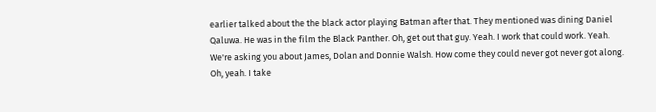earlier talked about the the black actor playing Batman after that. They mentioned was dining Daniel Qaluwa. He was in the film the Black Panther. Oh, get out that guy. Yeah. I work that could work. Yeah. We're asking you about James, Dolan and Donnie Walsh. How come they could never got never got along. Oh, yeah. I take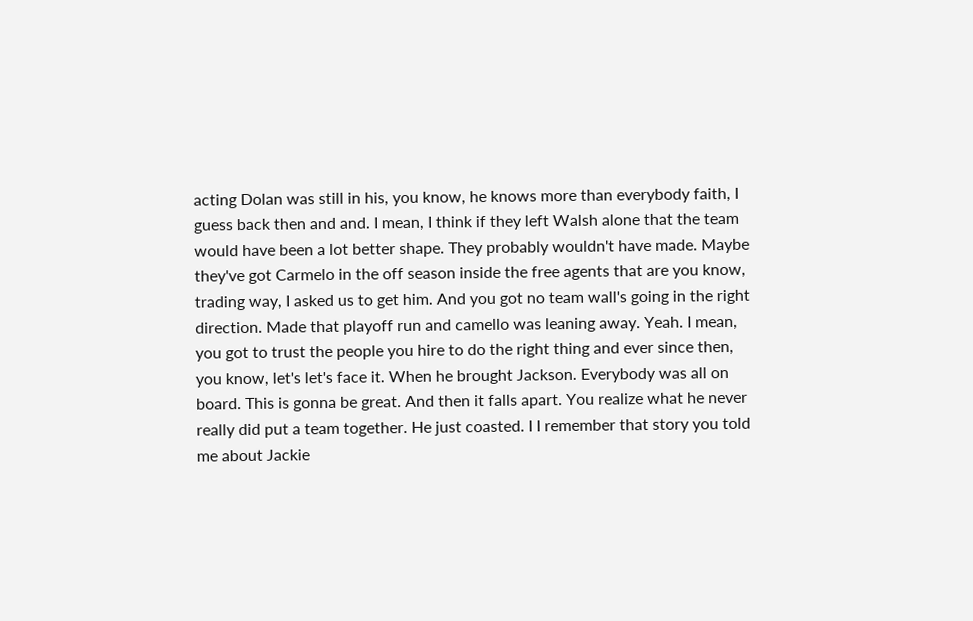acting Dolan was still in his, you know, he knows more than everybody faith, I guess back then and and. I mean, I think if they left Walsh alone that the team would have been a lot better shape. They probably wouldn't have made. Maybe they've got Carmelo in the off season inside the free agents that are you know, trading way, I asked us to get him. And you got no team wall's going in the right direction. Made that playoff run and camello was leaning away. Yeah. I mean, you got to trust the people you hire to do the right thing and ever since then, you know, let's let's face it. When he brought Jackson. Everybody was all on board. This is gonna be great. And then it falls apart. You realize what he never really did put a team together. He just coasted. I I remember that story you told me about Jackie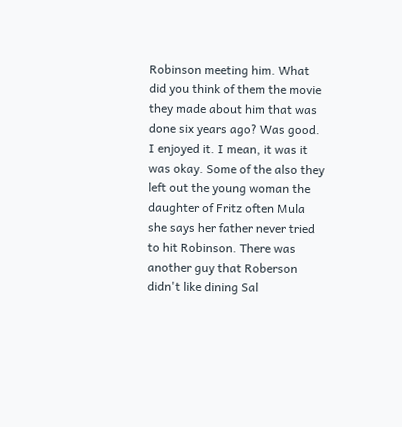Robinson meeting him. What did you think of them the movie they made about him that was done six years ago? Was good. I enjoyed it. I mean, it was it was okay. Some of the also they left out the young woman the daughter of Fritz often Mula she says her father never tried to hit Robinson. There was another guy that Roberson didn't like dining Sal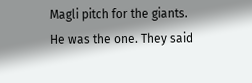Magli pitch for the giants. He was the one. They said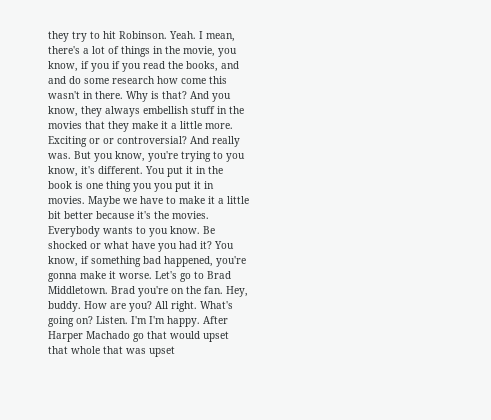they try to hit Robinson. Yeah. I mean, there's a lot of things in the movie, you know, if you if you read the books, and and do some research how come this wasn't in there. Why is that? And you know, they always embellish stuff in the movies that they make it a little more. Exciting or or controversial? And really was. But you know, you're trying to you know, it's different. You put it in the book is one thing you you put it in movies. Maybe we have to make it a little bit better because it's the movies. Everybody wants to you know. Be shocked or what have you had it? You know, if something bad happened, you're gonna make it worse. Let's go to Brad Middletown. Brad you're on the fan. Hey, buddy. How are you? All right. What's going on? Listen. I'm I'm happy. After Harper Machado go that would upset that whole that was upset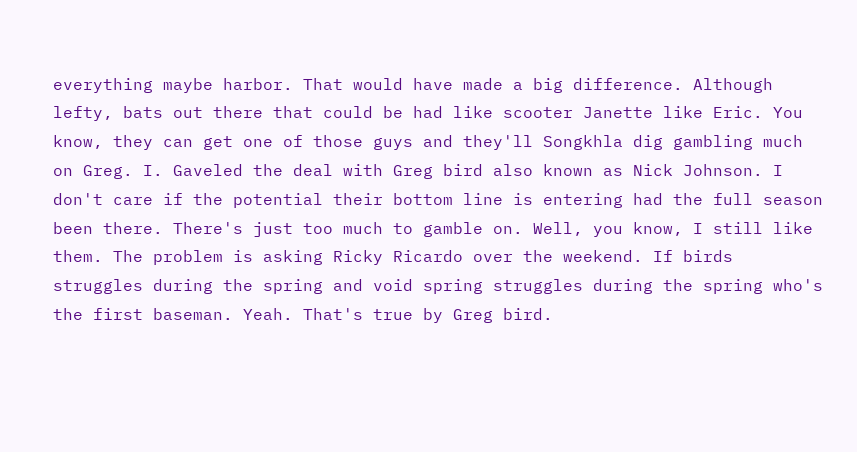everything maybe harbor. That would have made a big difference. Although lefty, bats out there that could be had like scooter Janette like Eric. You know, they can get one of those guys and they'll Songkhla dig gambling much on Greg. I. Gaveled the deal with Greg bird also known as Nick Johnson. I don't care if the potential their bottom line is entering had the full season been there. There's just too much to gamble on. Well, you know, I still like them. The problem is asking Ricky Ricardo over the weekend. If birds struggles during the spring and void spring struggles during the spring who's the first baseman. Yeah. That's true by Greg bird.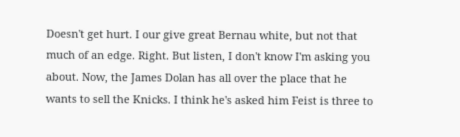Doesn't get hurt. I our give great Bernau white, but not that much of an edge. Right. But listen, I don't know I'm asking you about. Now, the James Dolan has all over the place that he wants to sell the Knicks. I think he's asked him Feist is three to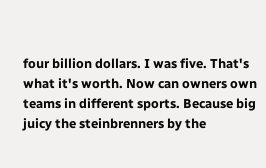four billion dollars. I was five. That's what it's worth. Now can owners own teams in different sports. Because big juicy the steinbrenners by the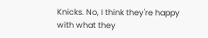Knicks. No, I think they're happy with what they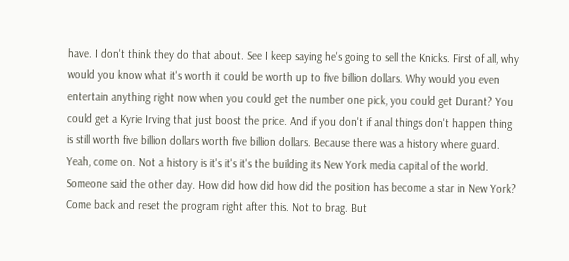have. I don't think they do that about. See I keep saying he's going to sell the Knicks. First of all, why would you know what it's worth it could be worth up to five billion dollars. Why would you even entertain anything right now when you could get the number one pick, you could get Durant? You could get a Kyrie Irving that just boost the price. And if you don't if anal things don't happen thing is still worth five billion dollars worth five billion dollars. Because there was a history where guard. Yeah, come on. Not a history is it's it's it's the building its New York media capital of the world. Someone said the other day. How did how did how did the position has become a star in New York? Come back and reset the program right after this. Not to brag. But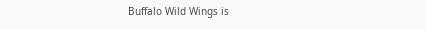Buffalo Wild Wings is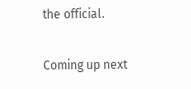the official.

Coming up next